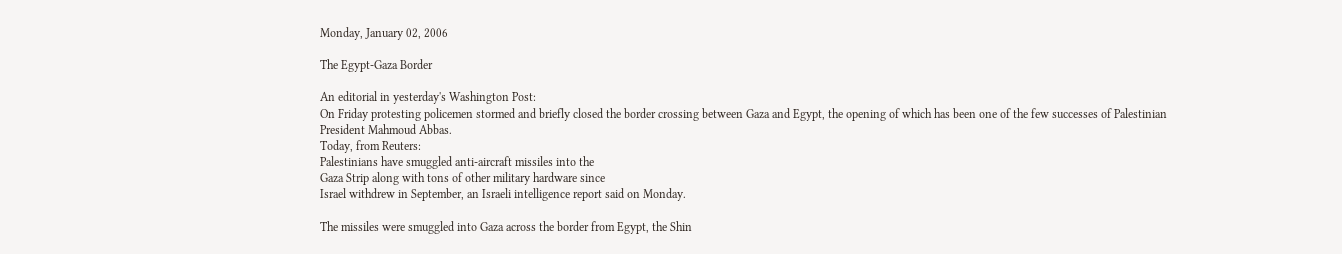Monday, January 02, 2006

The Egypt-Gaza Border

An editorial in yesterday's Washington Post:
On Friday protesting policemen stormed and briefly closed the border crossing between Gaza and Egypt, the opening of which has been one of the few successes of Palestinian President Mahmoud Abbas.
Today, from Reuters:
Palestinians have smuggled anti-aircraft missiles into the
Gaza Strip along with tons of other military hardware since
Israel withdrew in September, an Israeli intelligence report said on Monday.

The missiles were smuggled into Gaza across the border from Egypt, the Shin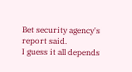Bet security agency's report said.
I guess it all depends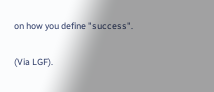on how you define "success".

(Via LGF).